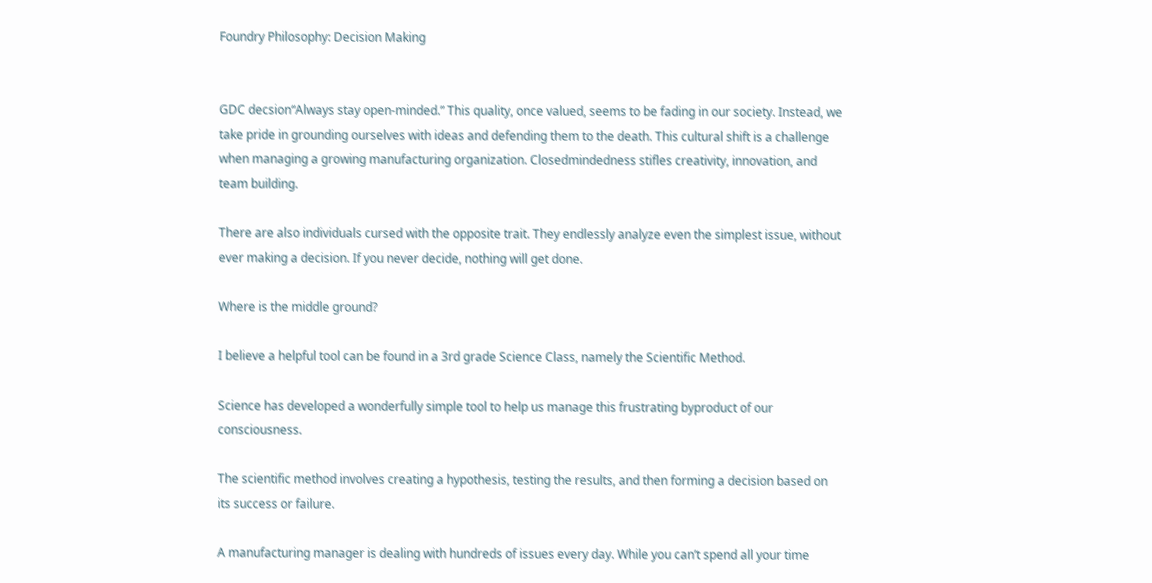Foundry Philosophy: Decision Making


GDC decsion“Always stay open-minded.” This quality, once valued, seems to be fading in our society. Instead, we take pride in grounding ourselves with ideas and defending them to the death. This cultural shift is a challenge when managing a growing manufacturing organization. Closedmindedness stifles creativity, innovation, and team building.

There are also individuals cursed with the opposite trait. They endlessly analyze even the simplest issue, without ever making a decision. If you never decide, nothing will get done.

Where is the middle ground?

I believe a helpful tool can be found in a 3rd grade Science Class, namely the Scientific Method.

Science has developed a wonderfully simple tool to help us manage this frustrating byproduct of our consciousness.

The scientific method involves creating a hypothesis, testing the results, and then forming a decision based on its success or failure.

A manufacturing manager is dealing with hundreds of issues every day. While you can’t spend all your time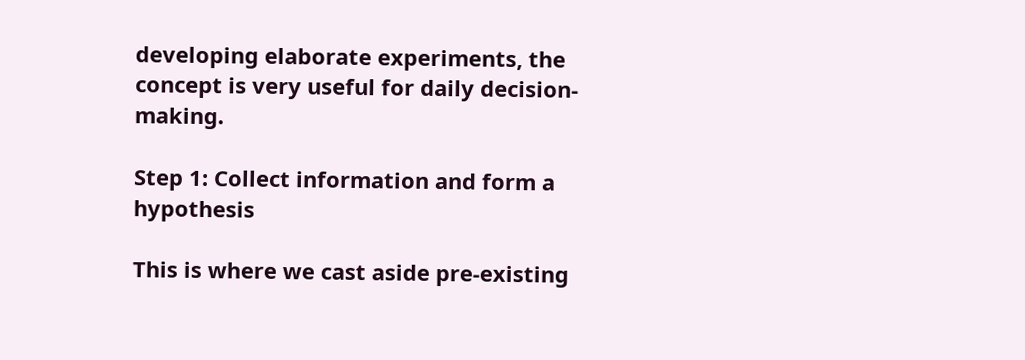developing elaborate experiments, the concept is very useful for daily decision-making.

Step 1: Collect information and form a hypothesis

This is where we cast aside pre-existing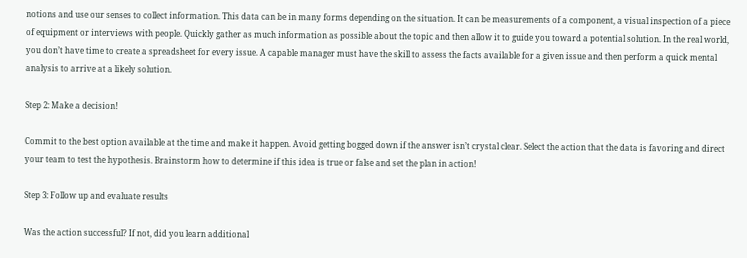notions and use our senses to collect information. This data can be in many forms depending on the situation. It can be measurements of a component, a visual inspection of a piece of equipment or interviews with people. Quickly gather as much information as possible about the topic and then allow it to guide you toward a potential solution. In the real world, you don’t have time to create a spreadsheet for every issue. A capable manager must have the skill to assess the facts available for a given issue and then perform a quick mental analysis to arrive at a likely solution.

Step 2: Make a decision!

Commit to the best option available at the time and make it happen. Avoid getting bogged down if the answer isn’t crystal clear. Select the action that the data is favoring and direct your team to test the hypothesis. Brainstorm how to determine if this idea is true or false and set the plan in action!

Step 3: Follow up and evaluate results

Was the action successful? If not, did you learn additional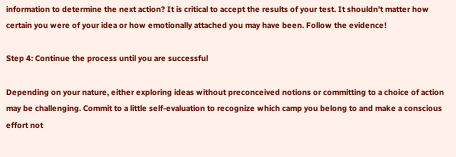information to determine the next action? It is critical to accept the results of your test. It shouldn’t matter how certain you were of your idea or how emotionally attached you may have been. Follow the evidence!

Step 4: Continue the process until you are successful

Depending on your nature, either exploring ideas without preconceived notions or committing to a choice of action may be challenging. Commit to a little self-evaluation to recognize which camp you belong to and make a conscious effort not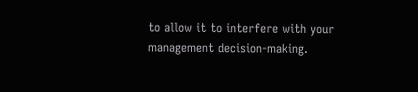to allow it to interfere with your management decision-making.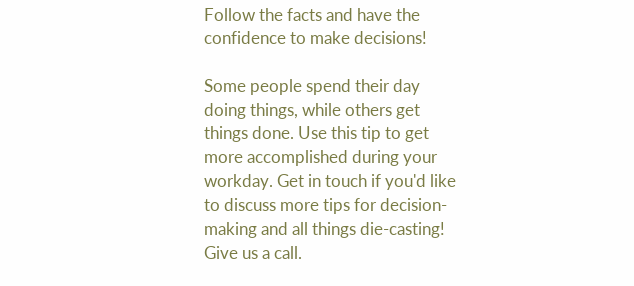Follow the facts and have the confidence to make decisions!

Some people spend their day doing things, while others get things done. Use this tip to get more accomplished during your workday. Get in touch if you'd like to discuss more tips for decision-making and all things die-casting! Give us a call.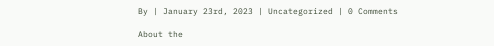By | January 23rd, 2023 | Uncategorized | 0 Comments

About the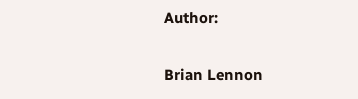Author:

Brian Lennon